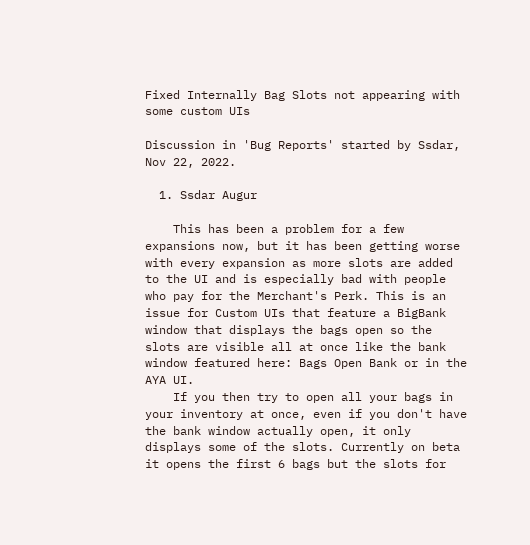Fixed Internally Bag Slots not appearing with some custom UIs

Discussion in 'Bug Reports' started by Ssdar, Nov 22, 2022.

  1. Ssdar Augur

    This has been a problem for a few expansions now, but it has been getting worse with every expansion as more slots are added to the UI and is especially bad with people who pay for the Merchant's Perk. This is an issue for Custom UIs that feature a BigBank window that displays the bags open so the slots are visible all at once like the bank window featured here: Bags Open Bank or in the AYA UI.
    If you then try to open all your bags in your inventory at once, even if you don't have the bank window actually open, it only displays some of the slots. Currently on beta it opens the first 6 bags but the slots for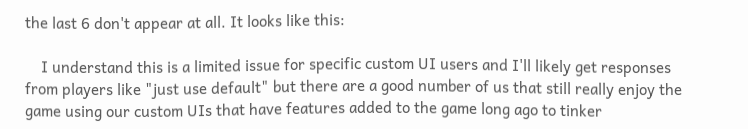the last 6 don't appear at all. It looks like this:

    I understand this is a limited issue for specific custom UI users and I'll likely get responses from players like "just use default" but there are a good number of us that still really enjoy the game using our custom UIs that have features added to the game long ago to tinker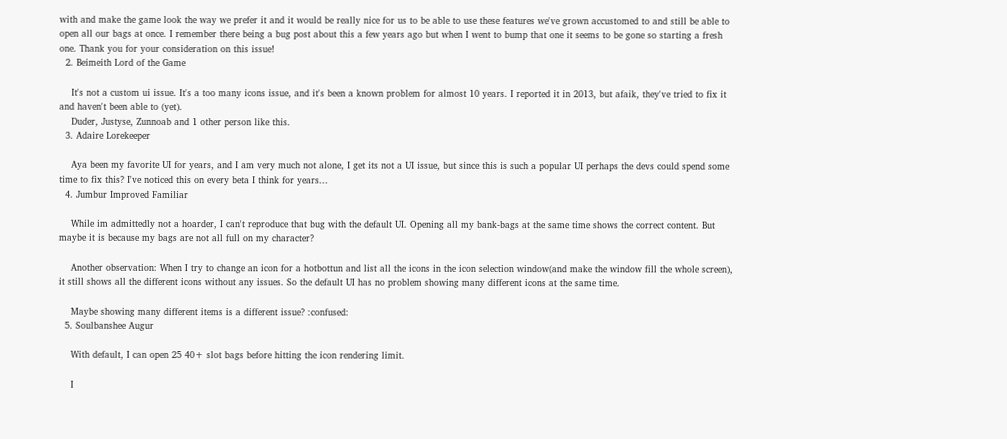with and make the game look the way we prefer it and it would be really nice for us to be able to use these features we've grown accustomed to and still be able to open all our bags at once. I remember there being a bug post about this a few years ago but when I went to bump that one it seems to be gone so starting a fresh one. Thank you for your consideration on this issue!
  2. Beimeith Lord of the Game

    It's not a custom ui issue. It's a too many icons issue, and it's been a known problem for almost 10 years. I reported it in 2013, but afaik, they've tried to fix it and haven't been able to (yet).
    Duder, Justyse, Zunnoab and 1 other person like this.
  3. Adaire Lorekeeper

    Aya been my favorite UI for years, and I am very much not alone, I get its not a UI issue, but since this is such a popular UI perhaps the devs could spend some time to fix this? I've noticed this on every beta I think for years...
  4. Jumbur Improved Familiar

    While im admittedly not a hoarder, I can't reproduce that bug with the default UI. Opening all my bank-bags at the same time shows the correct content. But maybe it is because my bags are not all full on my character?

    Another observation: When I try to change an icon for a hotbottun and list all the icons in the icon selection window(and make the window fill the whole screen), it still shows all the different icons without any issues. So the default UI has no problem showing many different icons at the same time.

    Maybe showing many different items is a different issue? :confused:
  5. Soulbanshee Augur

    With default, I can open 25 40+ slot bags before hitting the icon rendering limit.

    I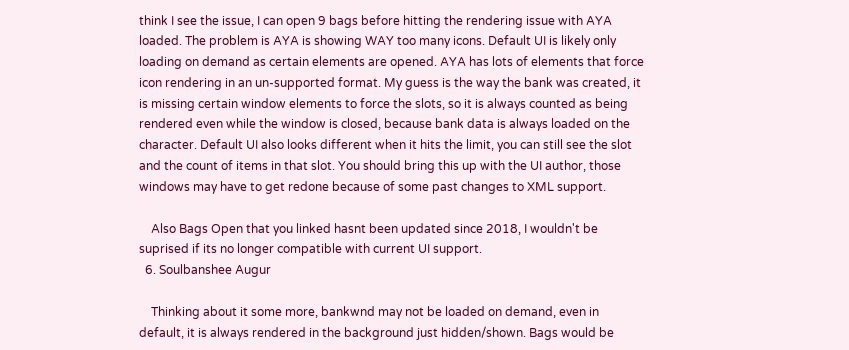think I see the issue, I can open 9 bags before hitting the rendering issue with AYA loaded. The problem is AYA is showing WAY too many icons. Default UI is likely only loading on demand as certain elements are opened. AYA has lots of elements that force icon rendering in an un-supported format. My guess is the way the bank was created, it is missing certain window elements to force the slots, so it is always counted as being rendered even while the window is closed, because bank data is always loaded on the character. Default UI also looks different when it hits the limit, you can still see the slot and the count of items in that slot. You should bring this up with the UI author, those windows may have to get redone because of some past changes to XML support.

    Also Bags Open that you linked hasnt been updated since 2018, I wouldn't be suprised if its no longer compatible with current UI support.
  6. Soulbanshee Augur

    Thinking about it some more, bankwnd may not be loaded on demand, even in default, it is always rendered in the background just hidden/shown. Bags would be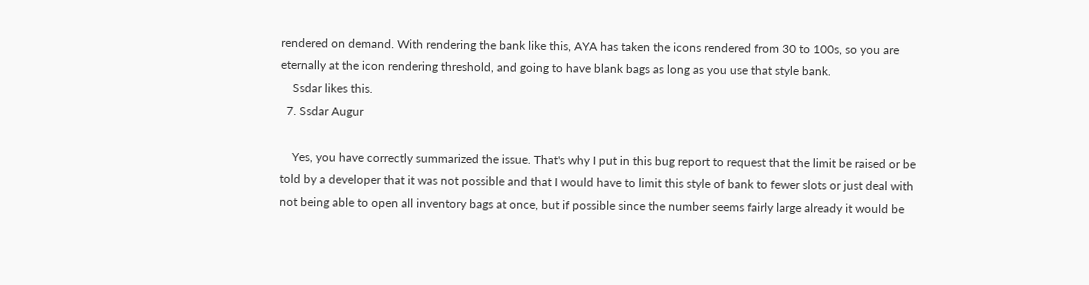rendered on demand. With rendering the bank like this, AYA has taken the icons rendered from 30 to 100s, so you are eternally at the icon rendering threshold, and going to have blank bags as long as you use that style bank.
    Ssdar likes this.
  7. Ssdar Augur

    Yes, you have correctly summarized the issue. That's why I put in this bug report to request that the limit be raised or be told by a developer that it was not possible and that I would have to limit this style of bank to fewer slots or just deal with not being able to open all inventory bags at once, but if possible since the number seems fairly large already it would be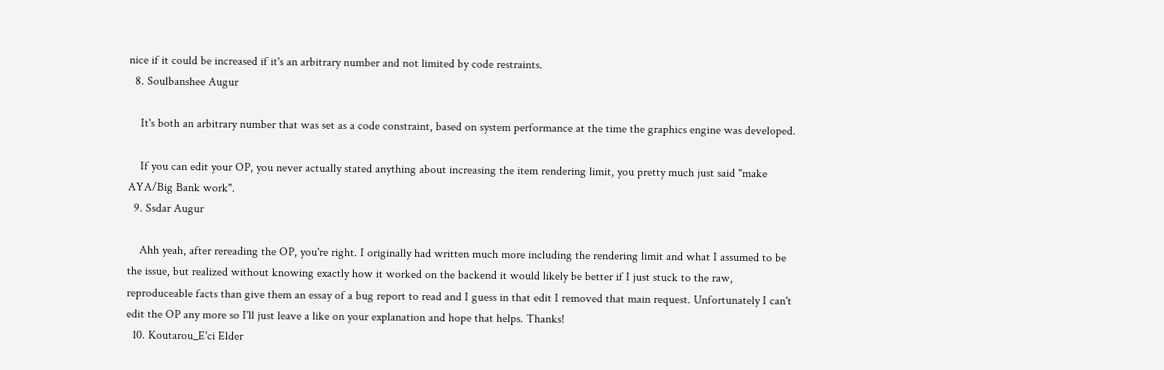nice if it could be increased if it's an arbitrary number and not limited by code restraints.
  8. Soulbanshee Augur

    It's both an arbitrary number that was set as a code constraint, based on system performance at the time the graphics engine was developed.

    If you can edit your OP, you never actually stated anything about increasing the item rendering limit, you pretty much just said "make AYA/Big Bank work".
  9. Ssdar Augur

    Ahh yeah, after rereading the OP, you're right. I originally had written much more including the rendering limit and what I assumed to be the issue, but realized without knowing exactly how it worked on the backend it would likely be better if I just stuck to the raw, reproduceable facts than give them an essay of a bug report to read and I guess in that edit I removed that main request. Unfortunately I can't edit the OP any more so I'll just leave a like on your explanation and hope that helps. Thanks!
  10. Koutarou_E'ci Elder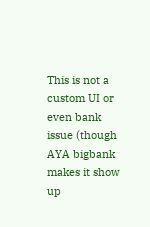This is not a custom UI or even bank issue (though AYA bigbank makes it show up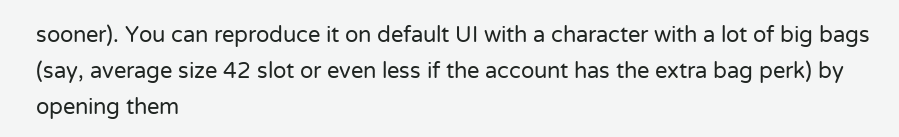sooner). You can reproduce it on default UI with a character with a lot of big bags (say, average size 42 slot or even less if the account has the extra bag perk) by opening them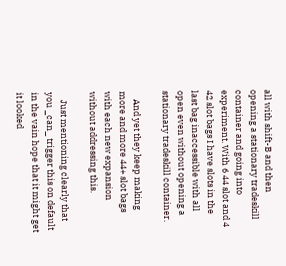all with shift-B and then opening a stationary tradeskill container and going into experiment. With 6 44 slot and 4 42 slot bags I have slots in the last bag inaccessible with all open even without opening a stationary tradeskill container.

    And yet they keep making more and more 44+ slot bags with each new expansion without addressing this.

    Just mentioning clearly that you _can_ trigger this on default in the vain hope that it might get it looked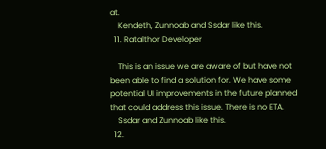at.
    Kendeth, Zunnoab and Ssdar like this.
  11. Ratalthor Developer

    This is an issue we are aware of but have not been able to find a solution for. We have some potential UI improvements in the future planned that could address this issue. There is no ETA.
    Ssdar and Zunnoab like this.
  12.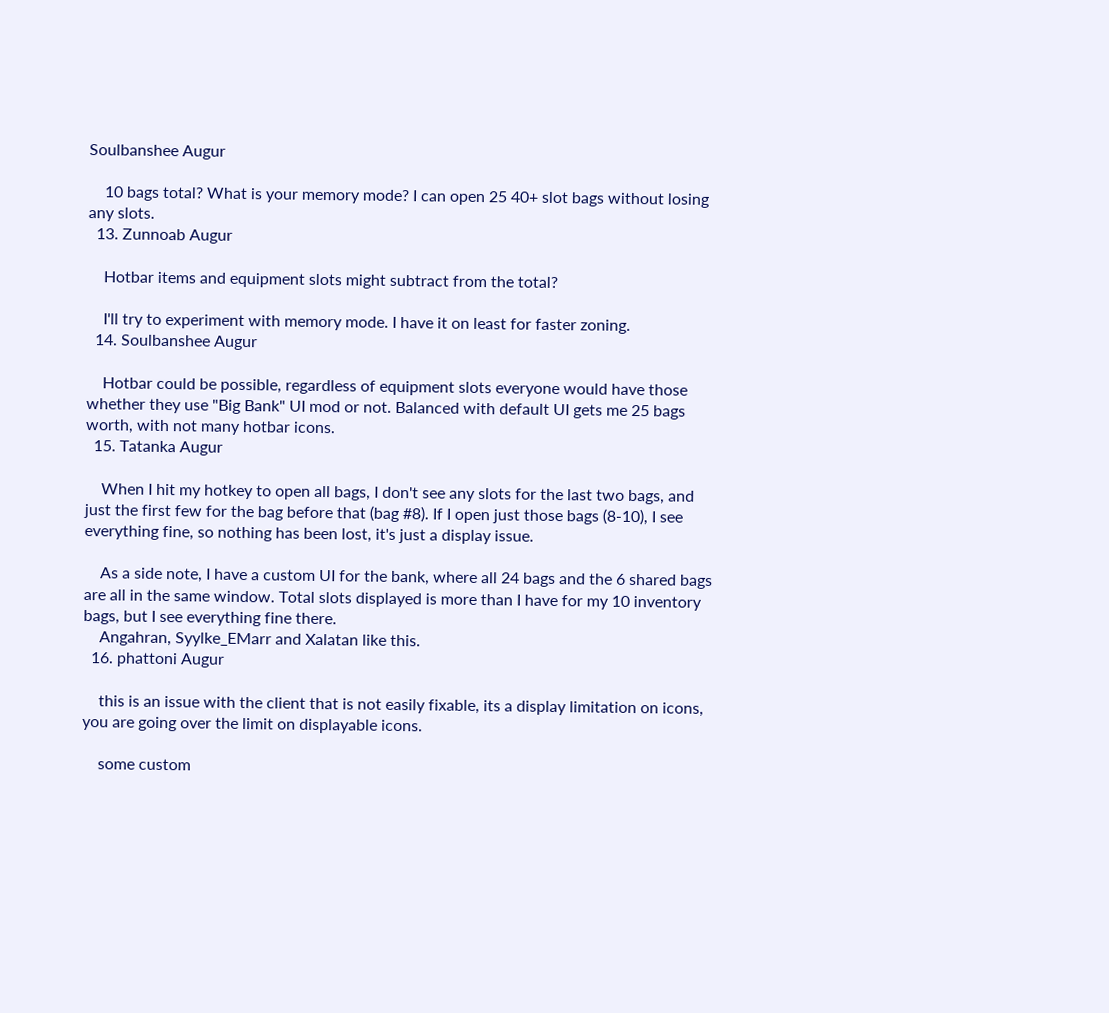Soulbanshee Augur

    10 bags total? What is your memory mode? I can open 25 40+ slot bags without losing any slots.
  13. Zunnoab Augur

    Hotbar items and equipment slots might subtract from the total?

    I'll try to experiment with memory mode. I have it on least for faster zoning.
  14. Soulbanshee Augur

    Hotbar could be possible, regardless of equipment slots everyone would have those whether they use "Big Bank" UI mod or not. Balanced with default UI gets me 25 bags worth, with not many hotbar icons.
  15. Tatanka Augur

    When I hit my hotkey to open all bags, I don't see any slots for the last two bags, and just the first few for the bag before that (bag #8). If I open just those bags (8-10), I see everything fine, so nothing has been lost, it's just a display issue.

    As a side note, I have a custom UI for the bank, where all 24 bags and the 6 shared bags are all in the same window. Total slots displayed is more than I have for my 10 inventory bags, but I see everything fine there.
    Angahran, Syylke_EMarr and Xalatan like this.
  16. phattoni Augur

    this is an issue with the client that is not easily fixable, its a display limitation on icons, you are going over the limit on displayable icons.

    some custom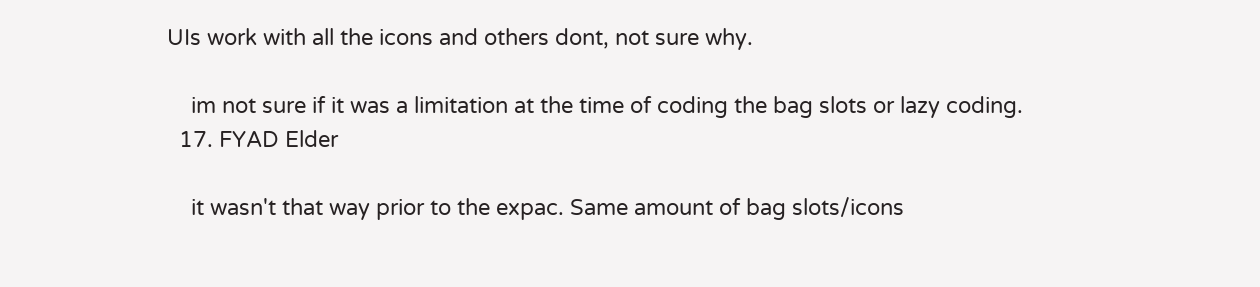UIs work with all the icons and others dont, not sure why.

    im not sure if it was a limitation at the time of coding the bag slots or lazy coding.
  17. FYAD Elder

    it wasn't that way prior to the expac. Same amount of bag slots/icons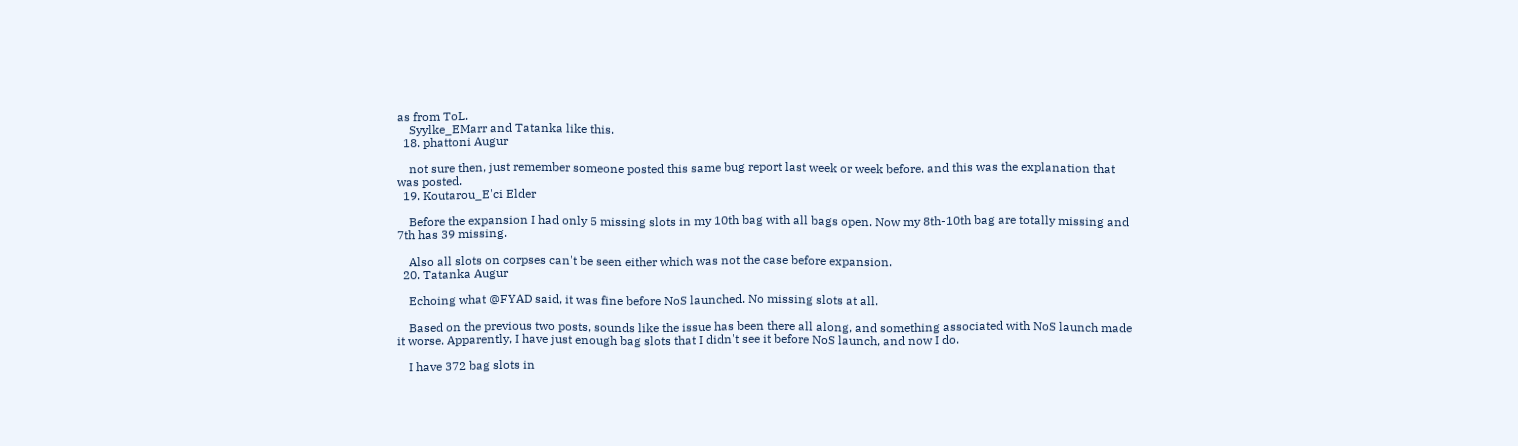as from ToL.
    Syylke_EMarr and Tatanka like this.
  18. phattoni Augur

    not sure then, just remember someone posted this same bug report last week or week before. and this was the explanation that was posted.
  19. Koutarou_E'ci Elder

    Before the expansion I had only 5 missing slots in my 10th bag with all bags open. Now my 8th-10th bag are totally missing and 7th has 39 missing.

    Also all slots on corpses can't be seen either which was not the case before expansion.
  20. Tatanka Augur

    Echoing what @FYAD said, it was fine before NoS launched. No missing slots at all.

    Based on the previous two posts, sounds like the issue has been there all along, and something associated with NoS launch made it worse. Apparently, I have just enough bag slots that I didn't see it before NoS launch, and now I do.

    I have 372 bag slots in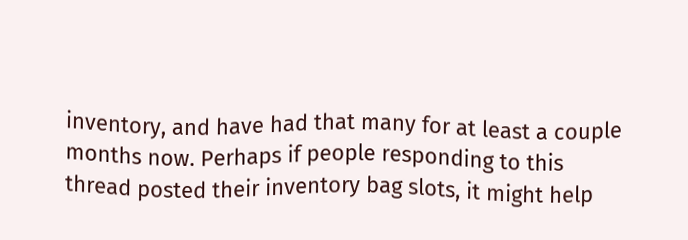inventory, and have had that many for at least a couple months now. Perhaps if people responding to this thread posted their inventory bag slots, it might help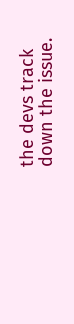the devs track down the issue.